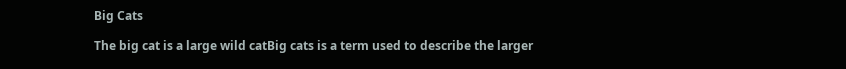Big Cats

The big cat is a large wild catBig cats is a term used to describe the larger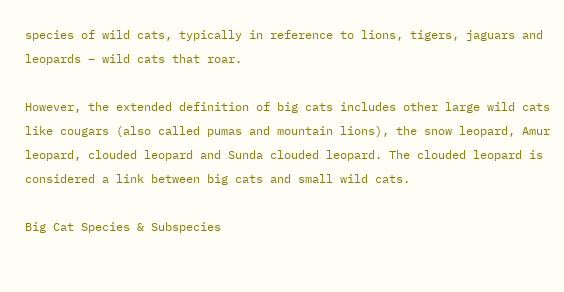species of wild cats, typically in reference to lions, tigers, jaguars and leopards – wild cats that roar.

However, the extended definition of big cats includes other large wild cats like cougars (also called pumas and mountain lions), the snow leopard, Amur leopard, clouded leopard and Sunda clouded leopard. The clouded leopard is considered a link between big cats and small wild cats.

Big Cat Species & Subspecies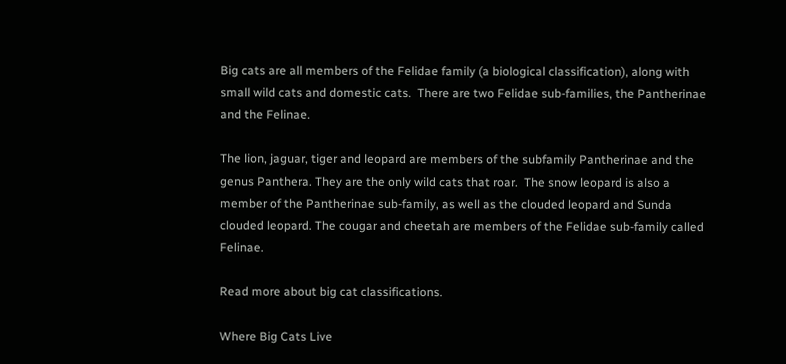Big cats are all members of the Felidae family (a biological classification), along with small wild cats and domestic cats.  There are two Felidae sub-families, the Pantherinae and the Felinae.

The lion, jaguar, tiger and leopard are members of the subfamily Pantherinae and the genus Panthera. They are the only wild cats that roar.  The snow leopard is also a member of the Pantherinae sub-family, as well as the clouded leopard and Sunda clouded leopard. The cougar and cheetah are members of the Felidae sub-family called Felinae.

Read more about big cat classifications.

Where Big Cats Live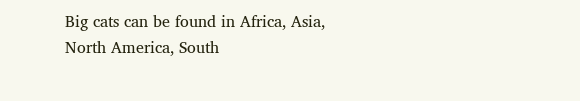Big cats can be found in Africa, Asia, North America, South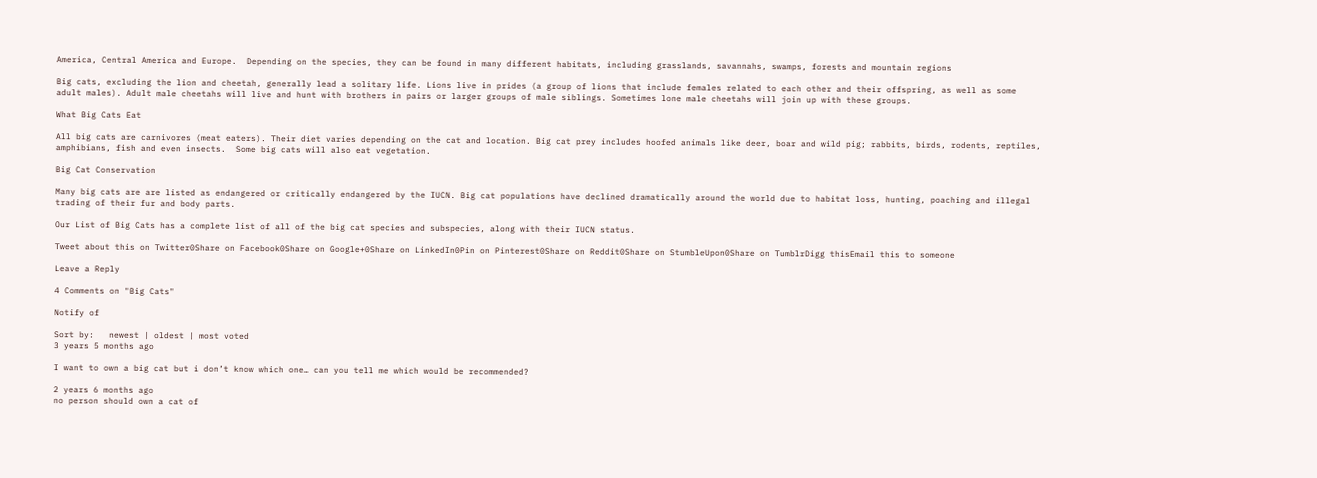America, Central America and Europe.  Depending on the species, they can be found in many different habitats, including grasslands, savannahs, swamps, forests and mountain regions

Big cats, excluding the lion and cheetah, generally lead a solitary life. Lions live in prides (a group of lions that include females related to each other and their offspring, as well as some adult males). Adult male cheetahs will live and hunt with brothers in pairs or larger groups of male siblings. Sometimes lone male cheetahs will join up with these groups.

What Big Cats Eat

All big cats are carnivores (meat eaters). Their diet varies depending on the cat and location. Big cat prey includes hoofed animals like deer, boar and wild pig; rabbits, birds, rodents, reptiles, amphibians, fish and even insects.  Some big cats will also eat vegetation.

Big Cat Conservation

Many big cats are are listed as endangered or critically endangered by the IUCN. Big cat populations have declined dramatically around the world due to habitat loss, hunting, poaching and illegal trading of their fur and body parts.

Our List of Big Cats has a complete list of all of the big cat species and subspecies, along with their IUCN status.

Tweet about this on Twitter0Share on Facebook0Share on Google+0Share on LinkedIn0Pin on Pinterest0Share on Reddit0Share on StumbleUpon0Share on TumblrDigg thisEmail this to someone

Leave a Reply

4 Comments on "Big Cats"

Notify of

Sort by:   newest | oldest | most voted
3 years 5 months ago

I want to own a big cat but i don’t know which one… can you tell me which would be recommended?

2 years 6 months ago
no person should own a cat of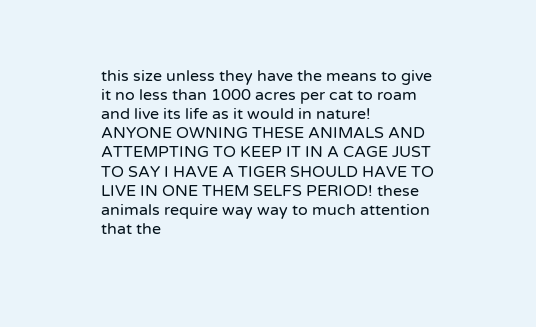this size unless they have the means to give it no less than 1000 acres per cat to roam and live its life as it would in nature! ANYONE OWNING THESE ANIMALS AND ATTEMPTING TO KEEP IT IN A CAGE JUST TO SAY I HAVE A TIGER SHOULD HAVE TO LIVE IN ONE THEM SELFS PERIOD! these animals require way way to much attention that the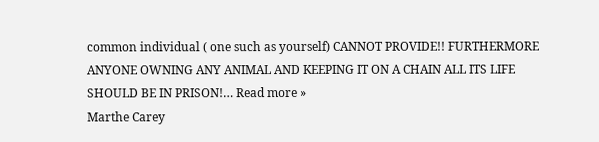common individual ( one such as yourself) CANNOT PROVIDE!! FURTHERMORE ANYONE OWNING ANY ANIMAL AND KEEPING IT ON A CHAIN ALL ITS LIFE SHOULD BE IN PRISON!… Read more »
Marthe Carey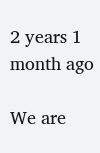2 years 1 month ago

We are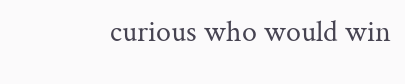curious who would win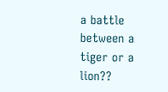a battle between a tiger or a lion??